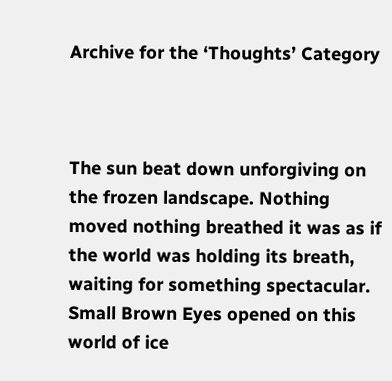Archive for the ‘Thoughts’ Category



The sun beat down unforgiving on the frozen landscape. Nothing moved nothing breathed it was as if the world was holding its breath, waiting for something spectacular. Small Brown Eyes opened on this world of ice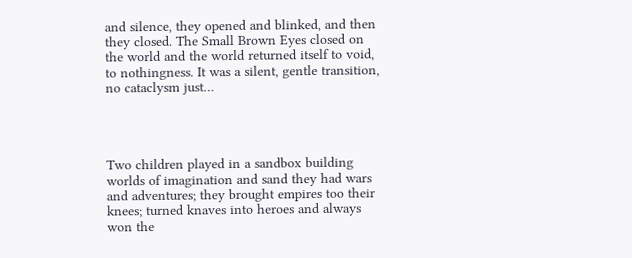and silence, they opened and blinked, and then they closed. The Small Brown Eyes closed on the world and the world returned itself to void, to nothingness. It was a silent, gentle transition, no cataclysm just…




Two children played in a sandbox building worlds of imagination and sand they had wars and adventures; they brought empires too their knees; turned knaves into heroes and always won the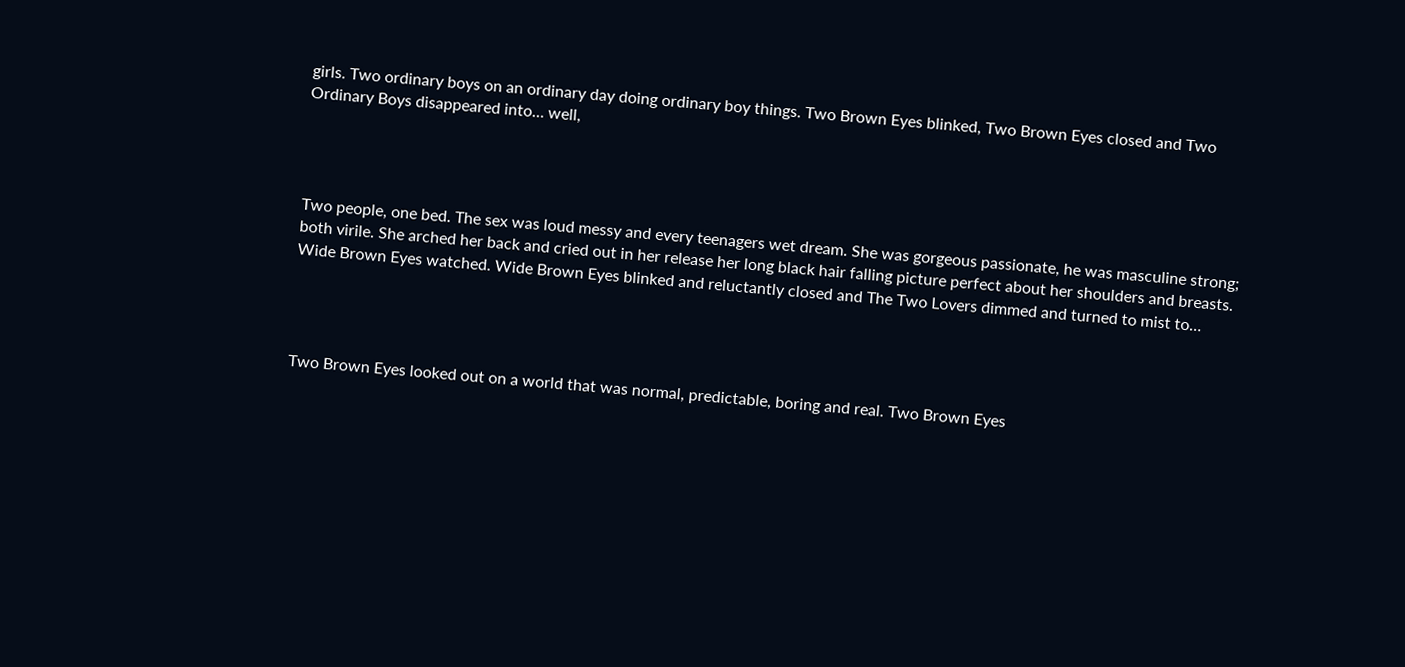girls. Two ordinary boys on an ordinary day doing ordinary boy things. Two Brown Eyes blinked, Two Brown Eyes closed and Two Ordinary Boys disappeared into… well,




Two people, one bed. The sex was loud messy and every teenagers wet dream. She was gorgeous passionate, he was masculine strong; both virile. She arched her back and cried out in her release her long black hair falling picture perfect about her shoulders and breasts. Wide Brown Eyes watched. Wide Brown Eyes blinked and reluctantly closed and The Two Lovers dimmed and turned to mist to…




Two Brown Eyes looked out on a world that was normal, predictable, boring and real. Two Brown Eyes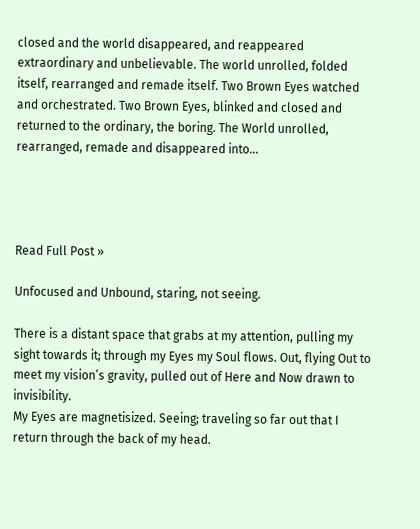closed and the world disappeared, and reappeared extraordinary and unbelievable. The world unrolled, folded itself, rearranged and remade itself. Two Brown Eyes watched and orchestrated. Two Brown Eyes, blinked and closed and returned to the ordinary, the boring. The World unrolled, rearranged, remade and disappeared into…




Read Full Post »

Unfocused and Unbound, staring, not seeing.

There is a distant space that grabs at my attention, pulling my sight towards it; through my Eyes my Soul flows. Out, flying Out to meet my vision’s gravity, pulled out of Here and Now drawn to invisibility.
My Eyes are magnetisized. Seeing; traveling so far out that I return through the back of my head.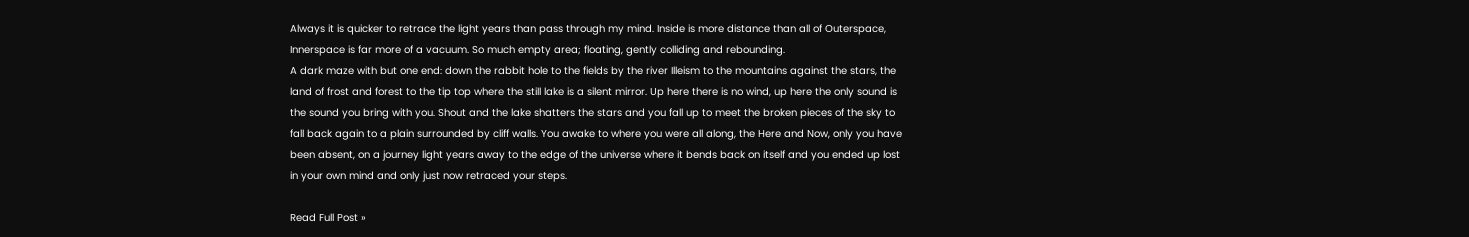Always it is quicker to retrace the light years than pass through my mind. Inside is more distance than all of Outerspace, Innerspace is far more of a vacuum. So much empty area; floating, gently colliding and rebounding.
A dark maze with but one end: down the rabbit hole to the fields by the river Illeism to the mountains against the stars, the land of frost and forest to the tip top where the still lake is a silent mirror. Up here there is no wind, up here the only sound is the sound you bring with you. Shout and the lake shatters the stars and you fall up to meet the broken pieces of the sky to fall back again to a plain surrounded by cliff walls. You awake to where you were all along, the Here and Now, only you have been absent, on a journey light years away to the edge of the universe where it bends back on itself and you ended up lost in your own mind and only just now retraced your steps.

Read Full Post »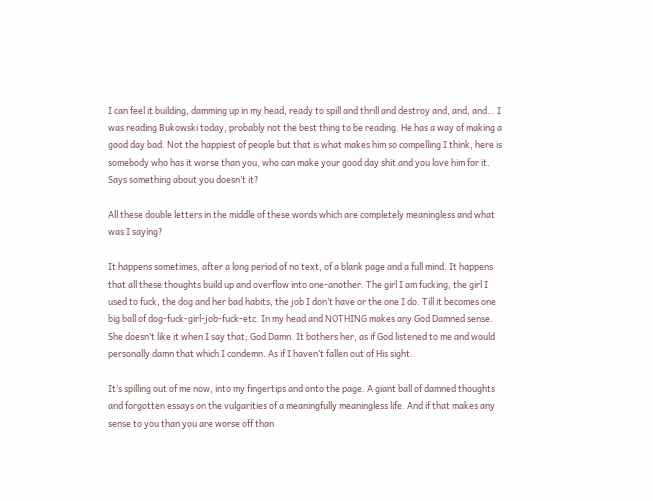I can feel it building, damming up in my head, ready to spill and thrill and destroy and, and, and… I was reading Bukowski today, probably not the best thing to be reading. He has a way of making a good day bad. Not the happiest of people but that is what makes him so compelling I think, here is somebody who has it worse than you, who can make your good day shit and you love him for it. Says something about you doesn’t it?

All these double letters in the middle of these words which are completely meaningless and what was I saying?

It happens sometimes, after a long period of no text, of a blank page and a full mind. It happens that all these thoughts build up and overflow into one-another. The girl I am fucking, the girl I used to fuck, the dog and her bad habits, the job I don’t have or the one I do. Till it becomes one big ball of dog-fuck-girl-job-fuck-etc. In my head and NOTHING makes any God Damned sense. She doesn’t like it when I say that; God Damn. It bothers her, as if God listened to me and would personally damn that which I condemn. As if I haven’t fallen out of His sight.

It’s spilling out of me now, into my fingertips and onto the page. A giant ball of damned thoughts and forgotten essays on the vulgarities of a meaningfully meaningless life. And if that makes any sense to you than you are worse off than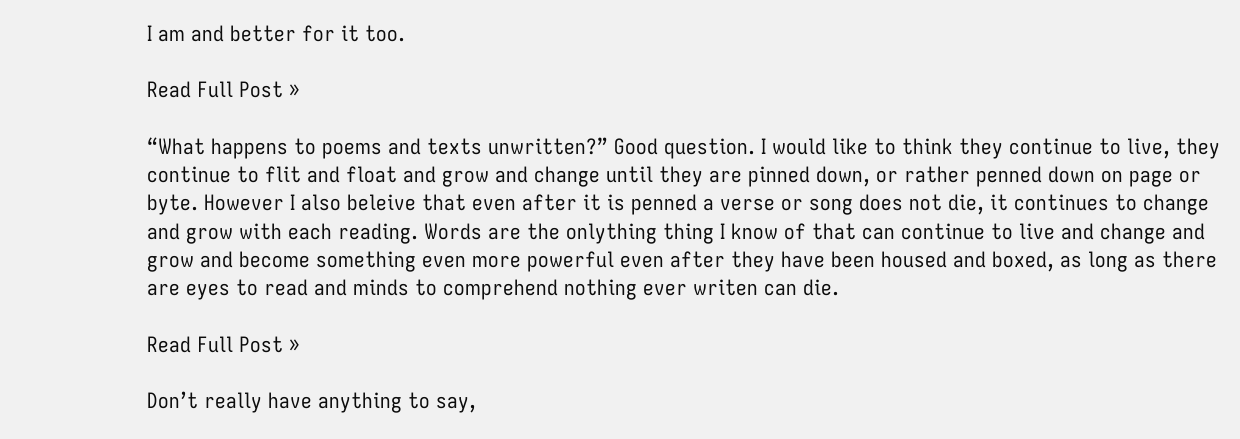I am and better for it too.

Read Full Post »

“What happens to poems and texts unwritten?” Good question. I would like to think they continue to live, they continue to flit and float and grow and change until they are pinned down, or rather penned down on page or byte. However I also beleive that even after it is penned a verse or song does not die, it continues to change and grow with each reading. Words are the onlything thing I know of that can continue to live and change and grow and become something even more powerful even after they have been housed and boxed, as long as there are eyes to read and minds to comprehend nothing ever writen can die.

Read Full Post »

Don’t really have anything to say,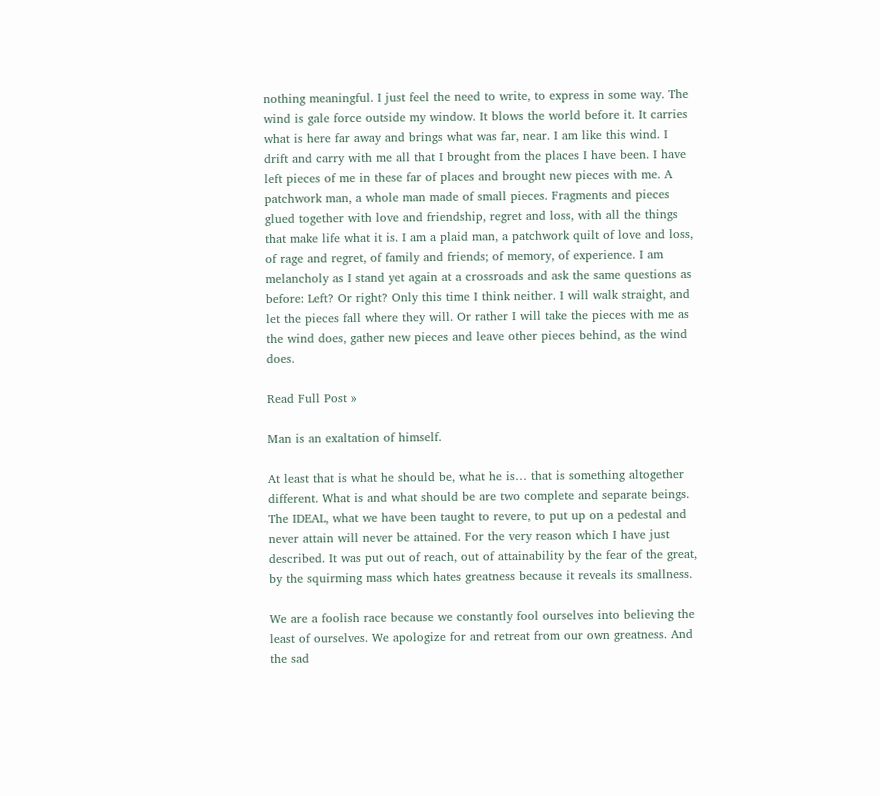nothing meaningful. I just feel the need to write, to express in some way. The wind is gale force outside my window. It blows the world before it. It carries what is here far away and brings what was far, near. I am like this wind. I drift and carry with me all that I brought from the places I have been. I have left pieces of me in these far of places and brought new pieces with me. A patchwork man, a whole man made of small pieces. Fragments and pieces glued together with love and friendship, regret and loss, with all the things that make life what it is. I am a plaid man, a patchwork quilt of love and loss, of rage and regret, of family and friends; of memory, of experience. I am melancholy as I stand yet again at a crossroads and ask the same questions as before: Left? Or right? Only this time I think neither. I will walk straight, and let the pieces fall where they will. Or rather I will take the pieces with me as the wind does, gather new pieces and leave other pieces behind, as the wind does.

Read Full Post »

Man is an exaltation of himself.

At least that is what he should be, what he is… that is something altogether different. What is and what should be are two complete and separate beings. The IDEAL, what we have been taught to revere, to put up on a pedestal and never attain will never be attained. For the very reason which I have just described. It was put out of reach, out of attainability by the fear of the great, by the squirming mass which hates greatness because it reveals its smallness.

We are a foolish race because we constantly fool ourselves into believing the least of ourselves. We apologize for and retreat from our own greatness. And the sad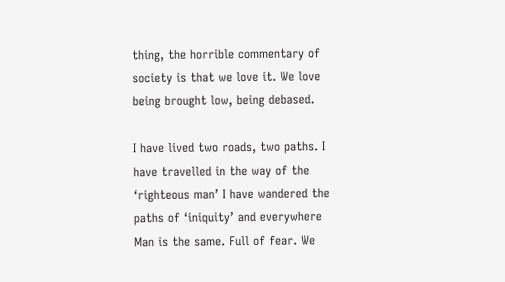thing, the horrible commentary of society is that we love it. We love being brought low, being debased.

I have lived two roads, two paths. I have travelled in the way of the ‘righteous man’ I have wandered the paths of ‘iniquity’ and everywhere Man is the same. Full of fear. We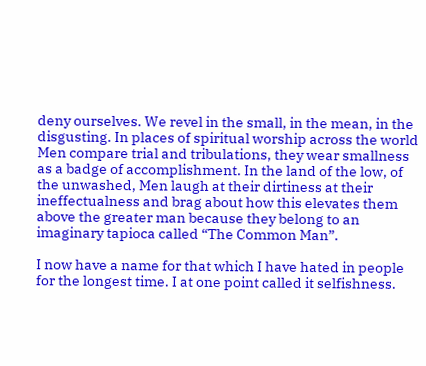deny ourselves. We revel in the small, in the mean, in the disgusting. In places of spiritual worship across the world Men compare trial and tribulations, they wear smallness as a badge of accomplishment. In the land of the low, of the unwashed, Men laugh at their dirtiness at their ineffectualness and brag about how this elevates them above the greater man because they belong to an imaginary tapioca called “The Common Man”.

I now have a name for that which I have hated in people for the longest time. I at one point called it selfishness.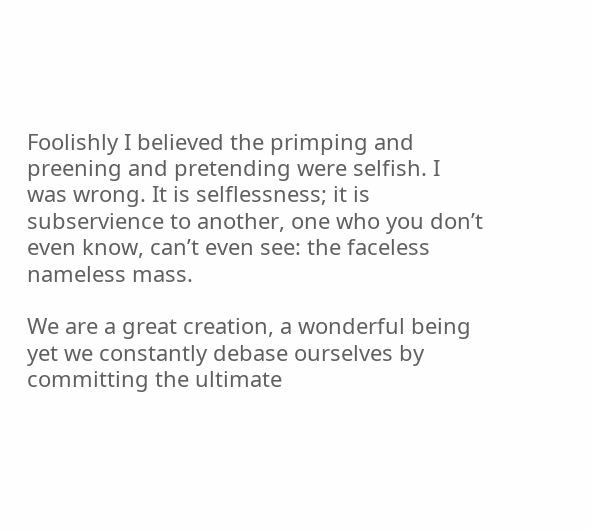Foolishly I believed the primping and preening and pretending were selfish. I was wrong. It is selflessness; it is subservience to another, one who you don’t even know, can’t even see: the faceless nameless mass.

We are a great creation, a wonderful being yet we constantly debase ourselves by committing the ultimate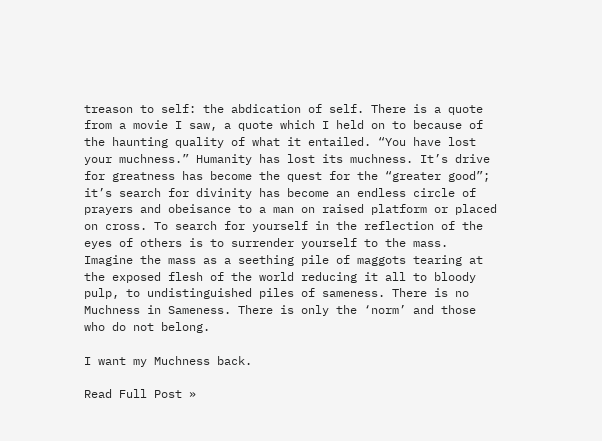treason to self: the abdication of self. There is a quote from a movie I saw, a quote which I held on to because of the haunting quality of what it entailed. “You have lost your muchness.” Humanity has lost its muchness. It’s drive for greatness has become the quest for the “greater good”; it’s search for divinity has become an endless circle of prayers and obeisance to a man on raised platform or placed on cross. To search for yourself in the reflection of the eyes of others is to surrender yourself to the mass. Imagine the mass as a seething pile of maggots tearing at the exposed flesh of the world reducing it all to bloody pulp, to undistinguished piles of sameness. There is no Muchness in Sameness. There is only the ‘norm’ and those who do not belong.

I want my Muchness back.

Read Full Post »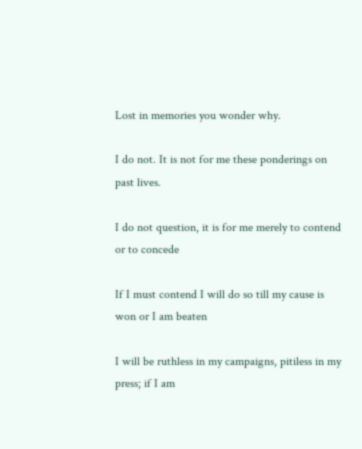Lost in memories you wonder why.

I do not. It is not for me these ponderings on past lives.

I do not question, it is for me merely to contend or to concede

If I must contend I will do so till my cause is won or I am beaten

I will be ruthless in my campaigns, pitiless in my press; if I am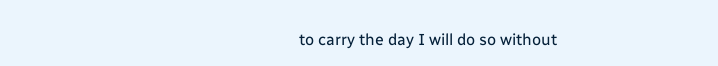to carry the day I will do so without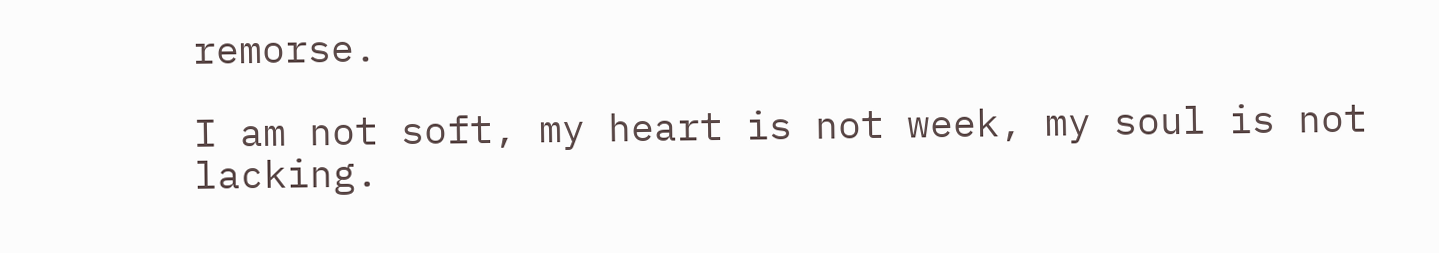remorse.

I am not soft, my heart is not week, my soul is not lacking.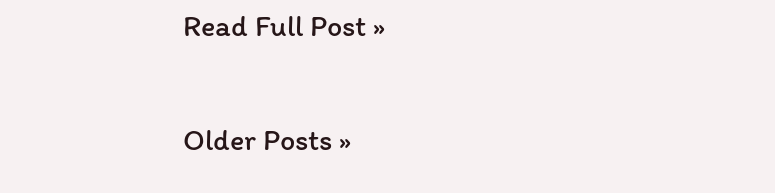Read Full Post »

Older Posts »